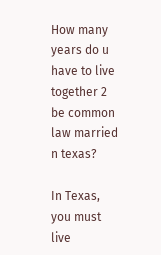How many years do u have to live together 2 be common law married n texas?

In Texas, you must live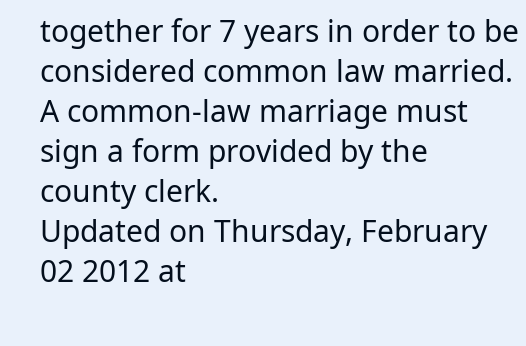together for 7 years in order to be considered common law married. A common-law marriage must sign a form provided by the county clerk.
Updated on Thursday, February 02 2012 at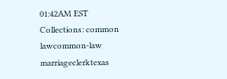01:42AM EST
Collections: common lawcommon-law marriageclerktexas